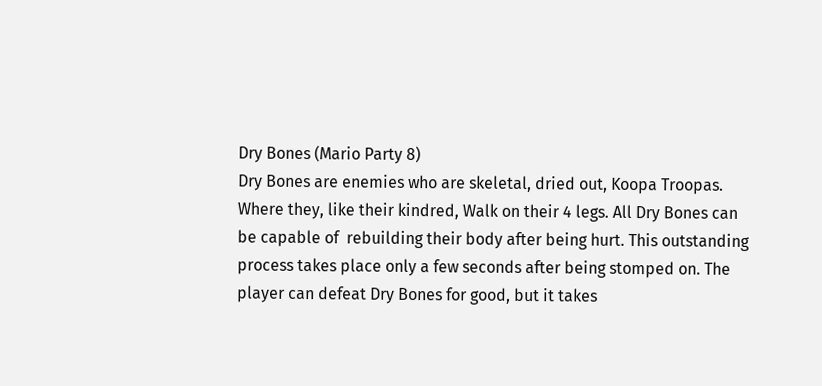Dry Bones (Mario Party 8)
Dry Bones are enemies who are skeletal, dried out, Koopa Troopas. Where they, like their kindred, Walk on their 4 legs. All Dry Bones can be capable of  rebuilding their body after being hurt. This outstanding process takes place only a few seconds after being stomped on. The player can defeat Dry Bones for good, but it takes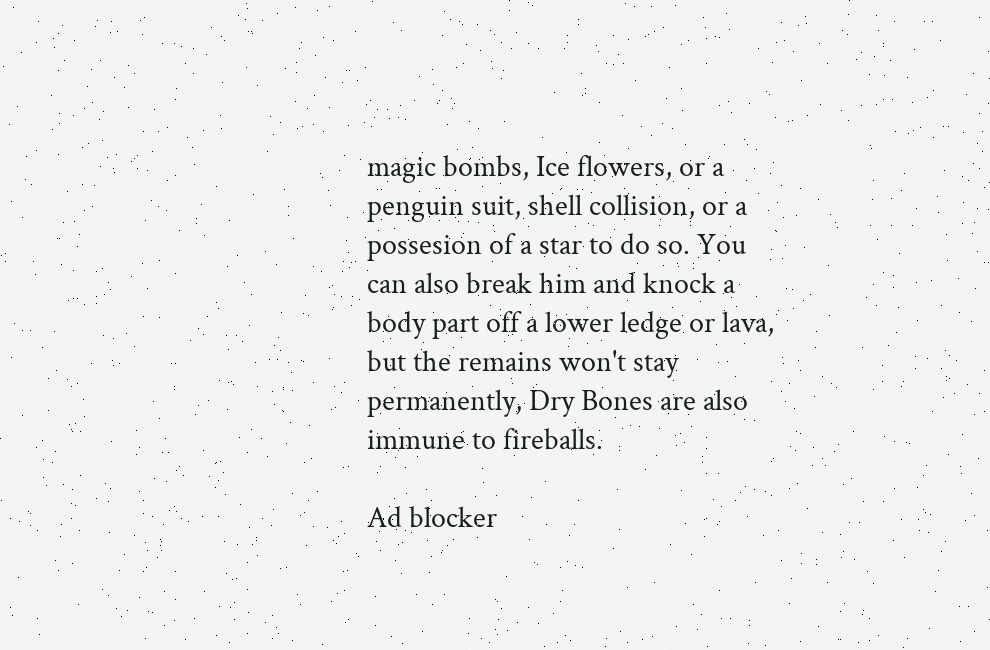magic bombs, Ice flowers, or a penguin suit, shell collision, or a possesion of a star to do so. You can also break him and knock a body part off a lower ledge or lava, but the remains won't stay permanently, Dry Bones are also immune to fireballs.

Ad blocker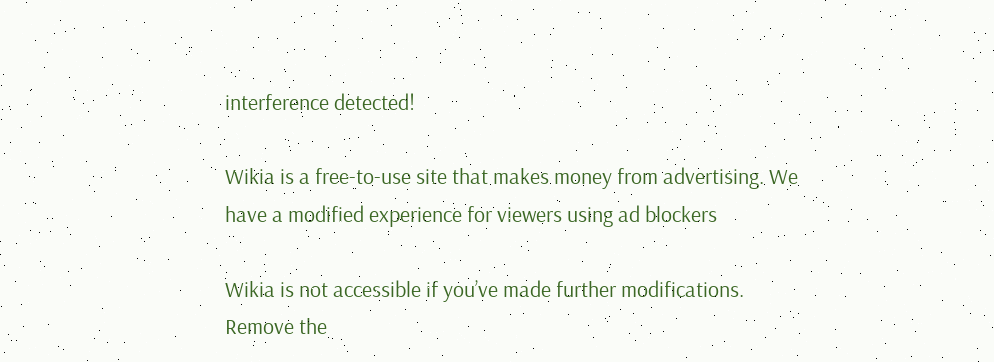interference detected!

Wikia is a free-to-use site that makes money from advertising. We have a modified experience for viewers using ad blockers

Wikia is not accessible if you’ve made further modifications. Remove the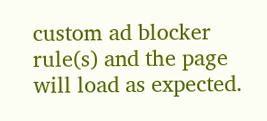custom ad blocker rule(s) and the page will load as expected.